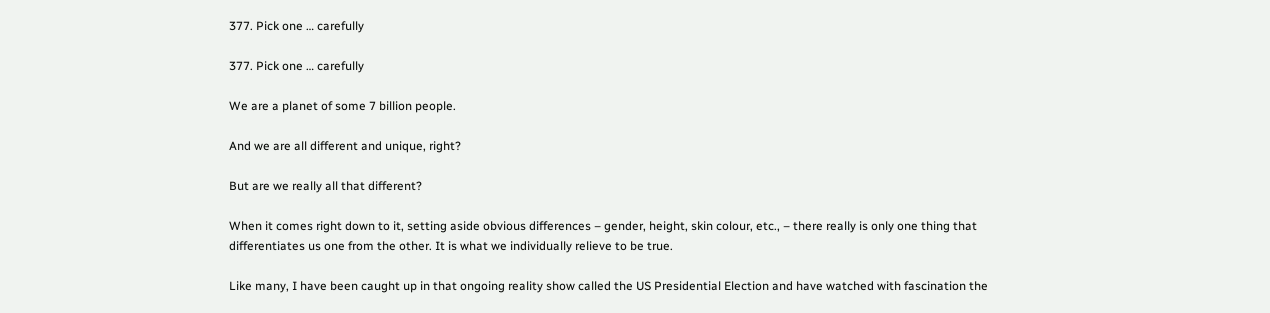377. Pick one … carefully

377. Pick one … carefully

We are a planet of some 7 billion people.

And we are all different and unique, right?

But are we really all that different?

When it comes right down to it, setting aside obvious differences – gender, height, skin colour, etc., – there really is only one thing that differentiates us one from the other. It is what we individually relieve to be true.

Like many, I have been caught up in that ongoing reality show called the US Presidential Election and have watched with fascination the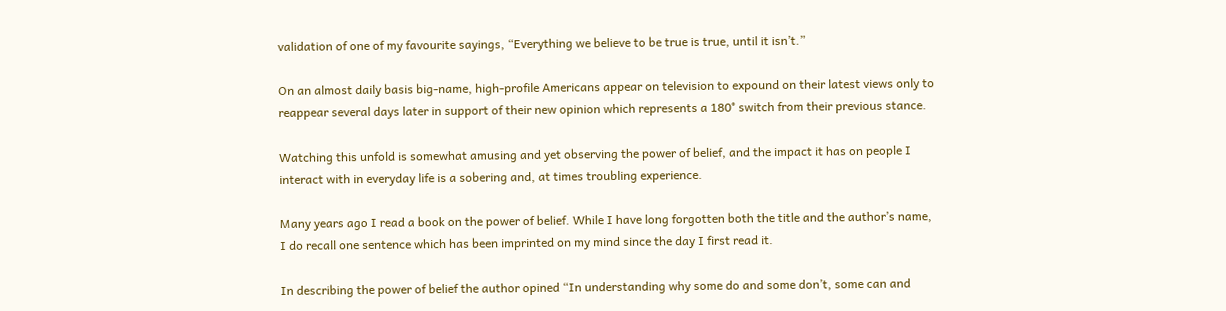validation of one of my favourite sayings, “Everything we believe to be true is true, until it isn’t.”

On an almost daily basis big-name, high-profile Americans appear on television to expound on their latest views only to reappear several days later in support of their new opinion which represents a 180° switch from their previous stance.

Watching this unfold is somewhat amusing and yet observing the power of belief, and the impact it has on people I interact with in everyday life is a sobering and, at times troubling experience.

Many years ago I read a book on the power of belief. While I have long forgotten both the title and the author’s name, I do recall one sentence which has been imprinted on my mind since the day I first read it.

In describing the power of belief the author opined “In understanding why some do and some don’t, some can and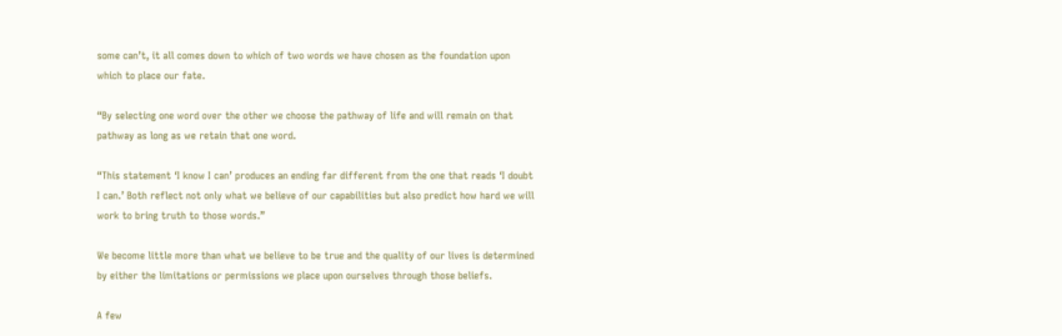some can’t, it all comes down to which of two words we have chosen as the foundation upon which to place our fate.

“By selecting one word over the other we choose the pathway of life and will remain on that pathway as long as we retain that one word.

“This statement ‘I know I can’ produces an ending far different from the one that reads ‘I doubt I can.’ Both reflect not only what we believe of our capabilities but also predict how hard we will work to bring truth to those words.”

We become little more than what we believe to be true and the quality of our lives is determined by either the limitations or permissions we place upon ourselves through those beliefs.

A few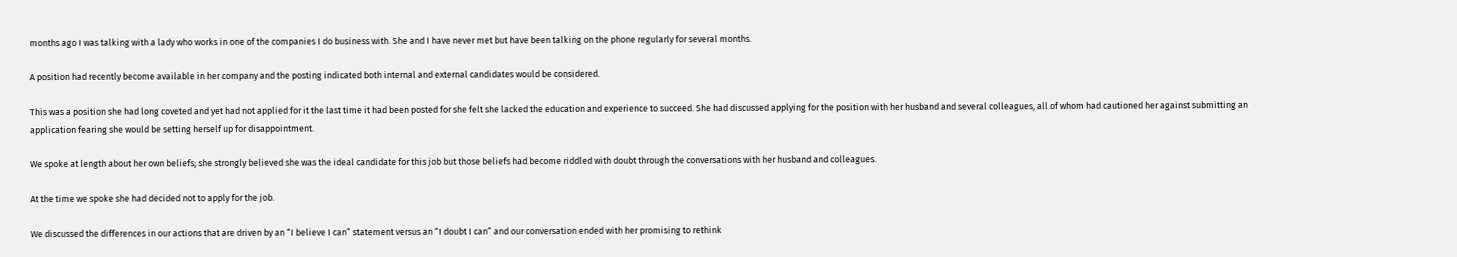months ago I was talking with a lady who works in one of the companies I do business with. She and I have never met but have been talking on the phone regularly for several months.

A position had recently become available in her company and the posting indicated both internal and external candidates would be considered.

This was a position she had long coveted and yet had not applied for it the last time it had been posted for she felt she lacked the education and experience to succeed. She had discussed applying for the position with her husband and several colleagues, all of whom had cautioned her against submitting an application fearing she would be setting herself up for disappointment.

We spoke at length about her own beliefs; she strongly believed she was the ideal candidate for this job but those beliefs had become riddled with doubt through the conversations with her husband and colleagues.

At the time we spoke she had decided not to apply for the job.

We discussed the differences in our actions that are driven by an “I believe I can” statement versus an “I doubt I can” and our conversation ended with her promising to rethink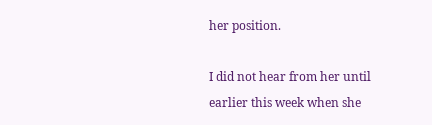her position.

I did not hear from her until earlier this week when she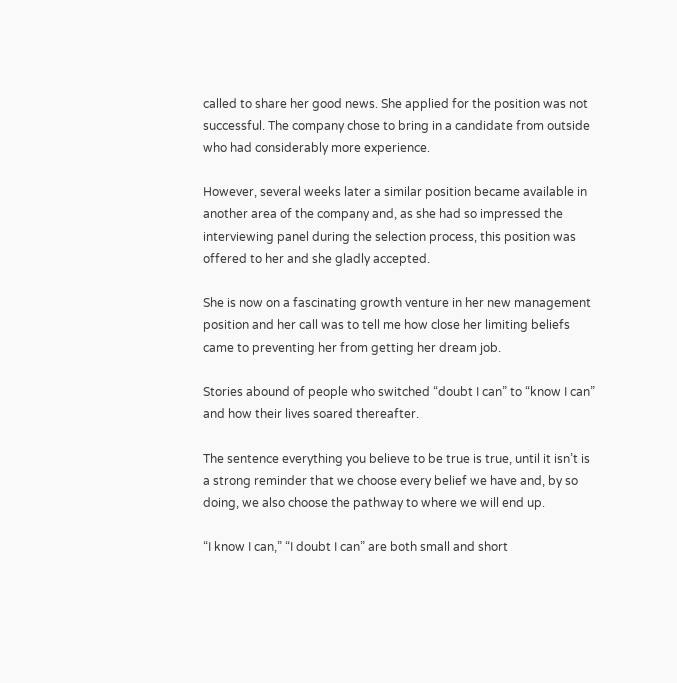called to share her good news. She applied for the position was not successful. The company chose to bring in a candidate from outside who had considerably more experience.

However, several weeks later a similar position became available in another area of the company and, as she had so impressed the interviewing panel during the selection process, this position was offered to her and she gladly accepted.

She is now on a fascinating growth venture in her new management position and her call was to tell me how close her limiting beliefs came to preventing her from getting her dream job.

Stories abound of people who switched “doubt I can” to “know I can” and how their lives soared thereafter.

The sentence everything you believe to be true is true, until it isn’t is a strong reminder that we choose every belief we have and, by so doing, we also choose the pathway to where we will end up.

“I know I can,” “I doubt I can” are both small and short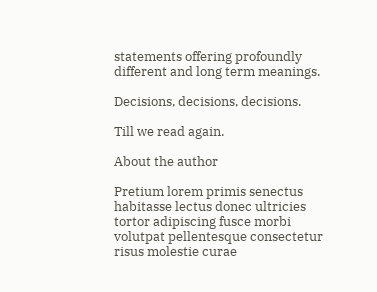statements offering profoundly different and long term meanings.

Decisions, decisions, decisions.

Till we read again.

About the author

Pretium lorem primis senectus habitasse lectus donec ultricies tortor adipiscing fusce morbi volutpat pellentesque consectetur risus molestie curae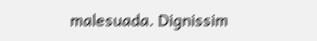malesuada. Dignissim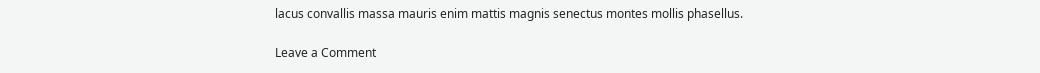lacus convallis massa mauris enim mattis magnis senectus montes mollis phasellus.

Leave a Comment